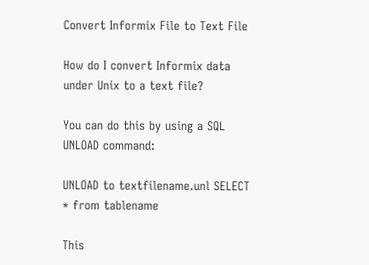Convert Informix File to Text File

How do I convert Informix data under Unix to a text file?

You can do this by using a SQL UNLOAD command:

UNLOAD to textfilename.unl SELECT * from tablename

This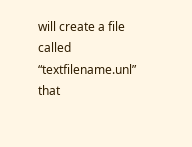will create a file called “textfilename.unl” that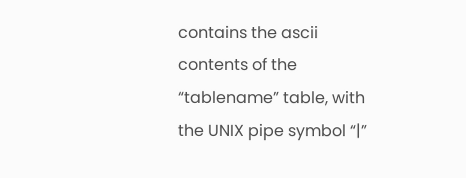contains the ascii contents of the “tablename” table, with the UNIX pipe symbol “|”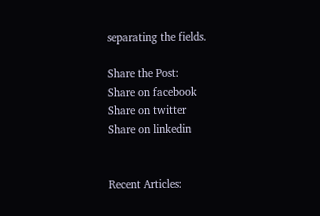separating the fields.

Share the Post:
Share on facebook
Share on twitter
Share on linkedin


Recent Articles: